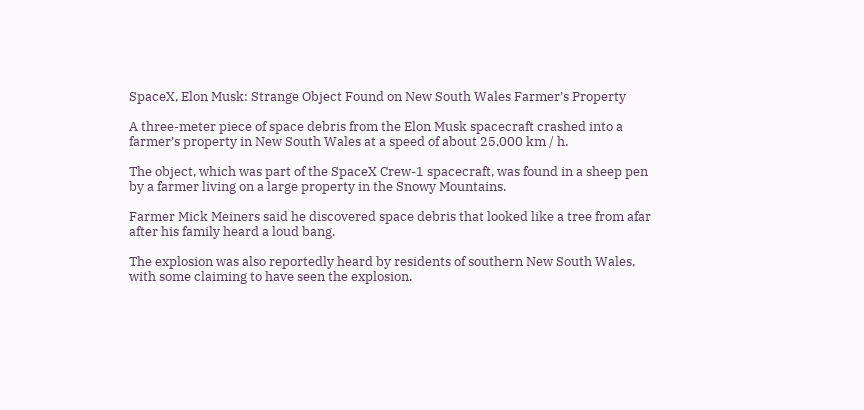SpaceX, Elon Musk: Strange Object Found on New South Wales Farmer’s Property

A three-meter piece of space debris from the Elon Musk spacecraft crashed into a farmer’s property in New South Wales at a speed of about 25,000 km / h.

The object, which was part of the SpaceX Crew-1 spacecraft, was found in a sheep pen by a farmer living on a large property in the Snowy Mountains.

Farmer Mick Meiners said he discovered space debris that looked like a tree from afar after his family heard a loud bang.

The explosion was also reportedly heard by residents of southern New South Wales, with some claiming to have seen the explosion.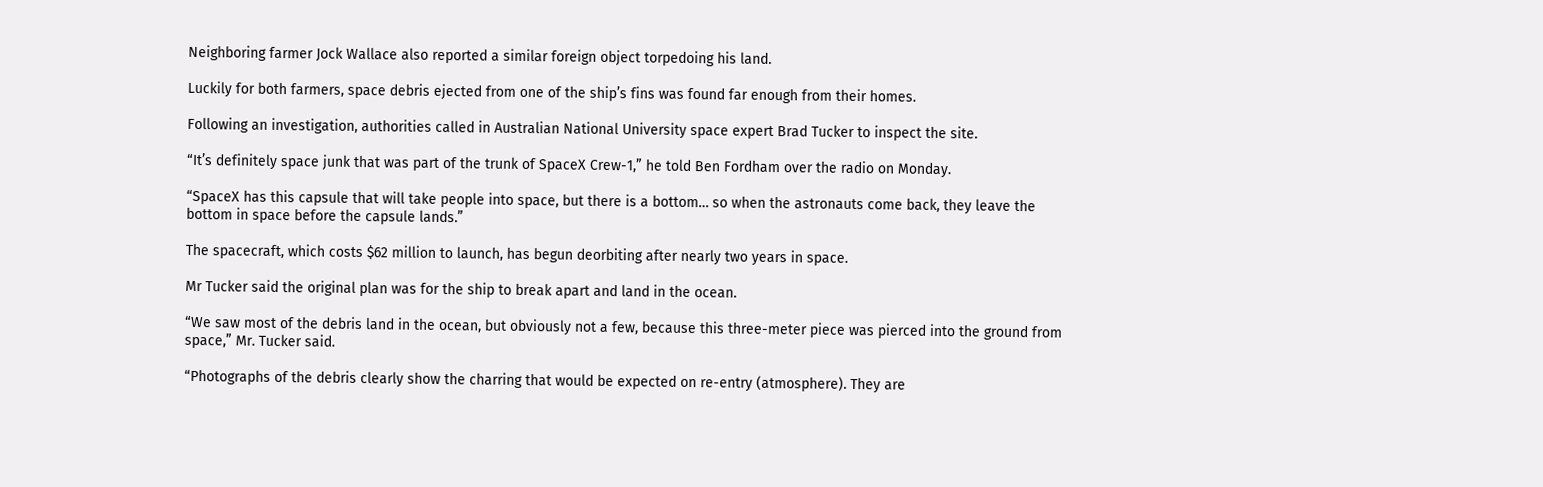Neighboring farmer Jock Wallace also reported a similar foreign object torpedoing his land.

Luckily for both farmers, space debris ejected from one of the ship’s fins was found far enough from their homes.

Following an investigation, authorities called in Australian National University space expert Brad Tucker to inspect the site.

“It’s definitely space junk that was part of the trunk of SpaceX Crew-1,” he told Ben Fordham over the radio on Monday.

“SpaceX has this capsule that will take people into space, but there is a bottom… so when the astronauts come back, they leave the bottom in space before the capsule lands.”

The spacecraft, which costs $62 million to launch, has begun deorbiting after nearly two years in space.

Mr Tucker said the original plan was for the ship to break apart and land in the ocean.

“We saw most of the debris land in the ocean, but obviously not a few, because this three-meter piece was pierced into the ground from space,” Mr. Tucker said.

“Photographs of the debris clearly show the charring that would be expected on re-entry (atmosphere). They are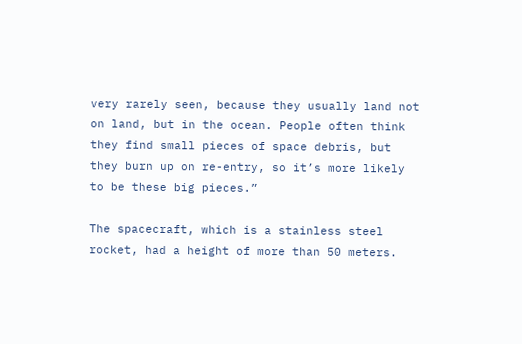very rarely seen, because they usually land not on land, but in the ocean. People often think they find small pieces of space debris, but they burn up on re-entry, so it’s more likely to be these big pieces.”

The spacecraft, which is a stainless steel rocket, had a height of more than 50 meters.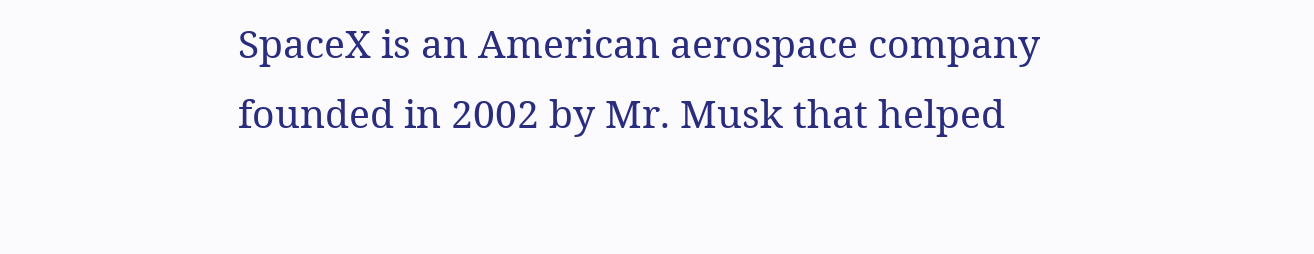SpaceX is an American aerospace company founded in 2002 by Mr. Musk that helped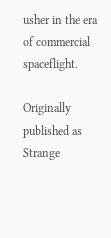usher in the era of commercial spaceflight.

Originally published as Strange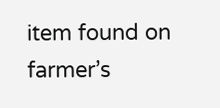item found on farmer’s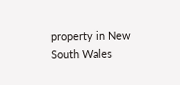property in New South Wales